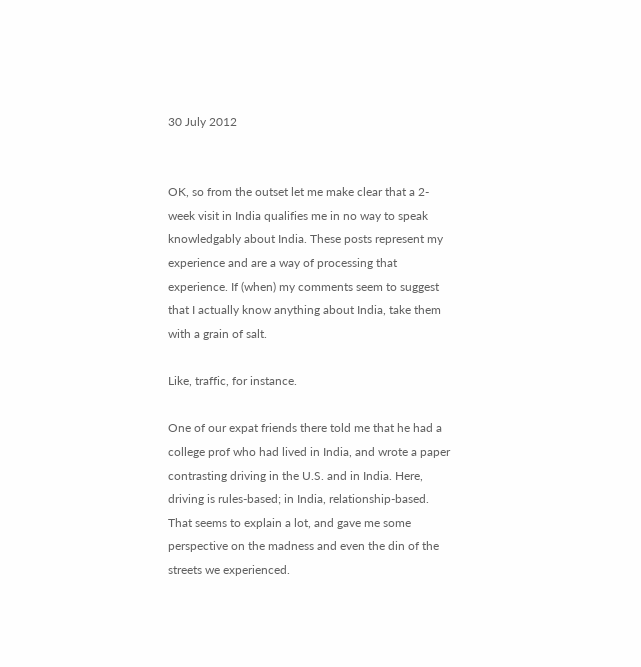30 July 2012


OK, so from the outset let me make clear that a 2-week visit in India qualifies me in no way to speak knowledgably about India. These posts represent my experience and are a way of processing that experience. If (when) my comments seem to suggest that I actually know anything about India, take them with a grain of salt.

Like, traffic, for instance.

One of our expat friends there told me that he had a college prof who had lived in India, and wrote a paper contrasting driving in the U.S. and in India. Here, driving is rules-based; in India, relationship-based. That seems to explain a lot, and gave me some perspective on the madness and even the din of the streets we experienced.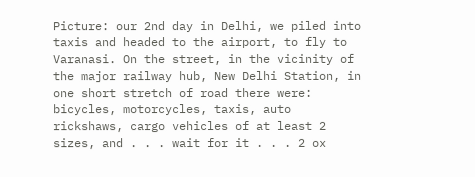Picture: our 2nd day in Delhi, we piled into taxis and headed to the airport, to fly to Varanasi. On the street, in the vicinity of the major railway hub, New Delhi Station, in one short stretch of road there were: bicycles, motorcycles, taxis, auto rickshaws, cargo vehicles of at least 2 sizes, and . . . wait for it . . . 2 ox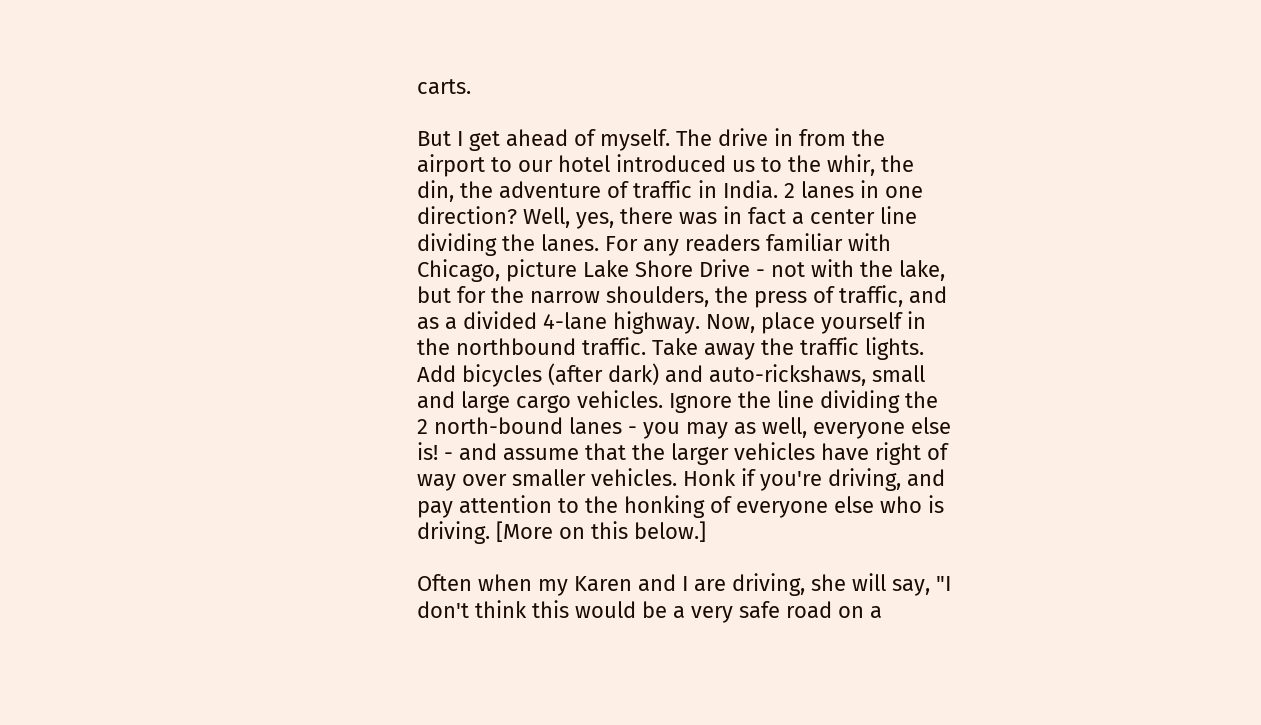carts.

But I get ahead of myself. The drive in from the airport to our hotel introduced us to the whir, the din, the adventure of traffic in India. 2 lanes in one direction? Well, yes, there was in fact a center line dividing the lanes. For any readers familiar with Chicago, picture Lake Shore Drive - not with the lake, but for the narrow shoulders, the press of traffic, and as a divided 4-lane highway. Now, place yourself in the northbound traffic. Take away the traffic lights. Add bicycles (after dark) and auto-rickshaws, small and large cargo vehicles. Ignore the line dividing the 2 north-bound lanes - you may as well, everyone else is! - and assume that the larger vehicles have right of way over smaller vehicles. Honk if you're driving, and pay attention to the honking of everyone else who is driving. [More on this below.]

Often when my Karen and I are driving, she will say, "I don't think this would be a very safe road on a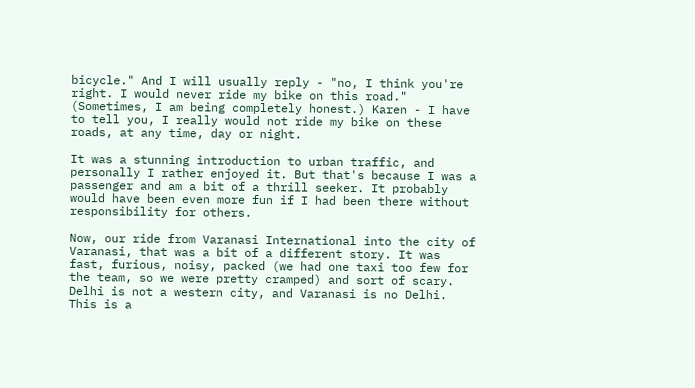bicycle." And I will usually reply - "no, I think you're right. I would never ride my bike on this road." (Sometimes, I am being completely honest.) Karen - I have to tell you, I really would not ride my bike on these roads, at any time, day or night.

It was a stunning introduction to urban traffic, and personally I rather enjoyed it. But that's because I was a passenger and am a bit of a thrill seeker. It probably would have been even more fun if I had been there without responsibility for others.

Now, our ride from Varanasi International into the city of Varanasi, that was a bit of a different story. It was fast, furious, noisy, packed (we had one taxi too few for the team, so we were pretty cramped) and sort of scary. Delhi is not a western city, and Varanasi is no Delhi. This is a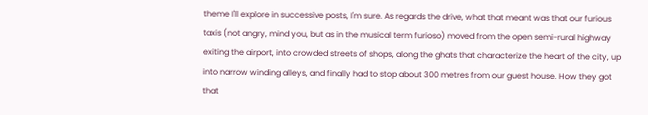theme I'll explore in successive posts, I'm sure. As regards the drive, what that meant was that our furious taxis (not angry, mind you, but as in the musical term furioso) moved from the open semi-rural highway exiting the airport, into crowded streets of shops, along the ghats that characterize the heart of the city, up into narrow winding alleys, and finally had to stop about 300 metres from our guest house. How they got that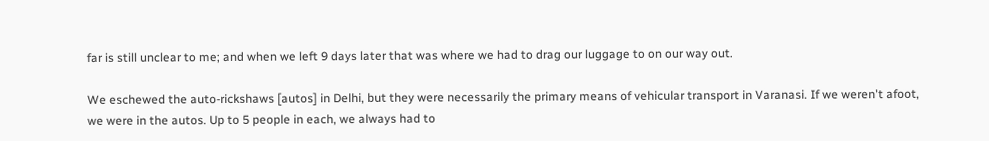far is still unclear to me; and when we left 9 days later that was where we had to drag our luggage to on our way out.

We eschewed the auto-rickshaws [autos] in Delhi, but they were necessarily the primary means of vehicular transport in Varanasi. If we weren't afoot, we were in the autos. Up to 5 people in each, we always had to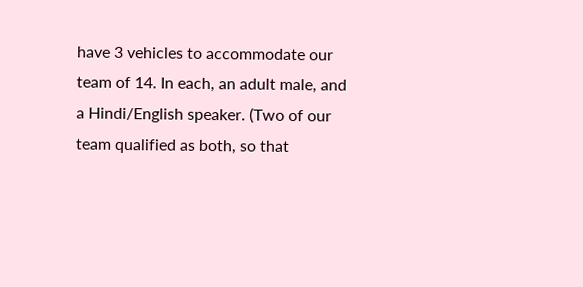have 3 vehicles to accommodate our team of 14. In each, an adult male, and a Hindi/English speaker. (Two of our team qualified as both, so that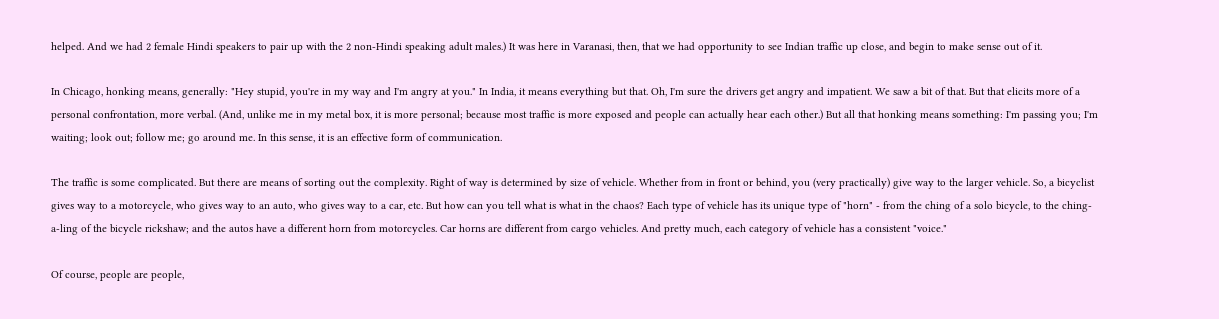helped. And we had 2 female Hindi speakers to pair up with the 2 non-Hindi speaking adult males.) It was here in Varanasi, then, that we had opportunity to see Indian traffic up close, and begin to make sense out of it.

In Chicago, honking means, generally: "Hey stupid, you're in my way and I'm angry at you." In India, it means everything but that. Oh, I'm sure the drivers get angry and impatient. We saw a bit of that. But that elicits more of a personal confrontation, more verbal. (And, unlike me in my metal box, it is more personal; because most traffic is more exposed and people can actually hear each other.) But all that honking means something: I'm passing you; I'm waiting; look out; follow me; go around me. In this sense, it is an effective form of communication.

The traffic is some complicated. But there are means of sorting out the complexity. Right of way is determined by size of vehicle. Whether from in front or behind, you (very practically) give way to the larger vehicle. So, a bicyclist gives way to a motorcycle, who gives way to an auto, who gives way to a car, etc. But how can you tell what is what in the chaos? Each type of vehicle has its unique type of "horn" - from the ching of a solo bicycle, to the ching-a-ling of the bicycle rickshaw; and the autos have a different horn from motorcycles. Car horns are different from cargo vehicles. And pretty much, each category of vehicle has a consistent "voice."

Of course, people are people,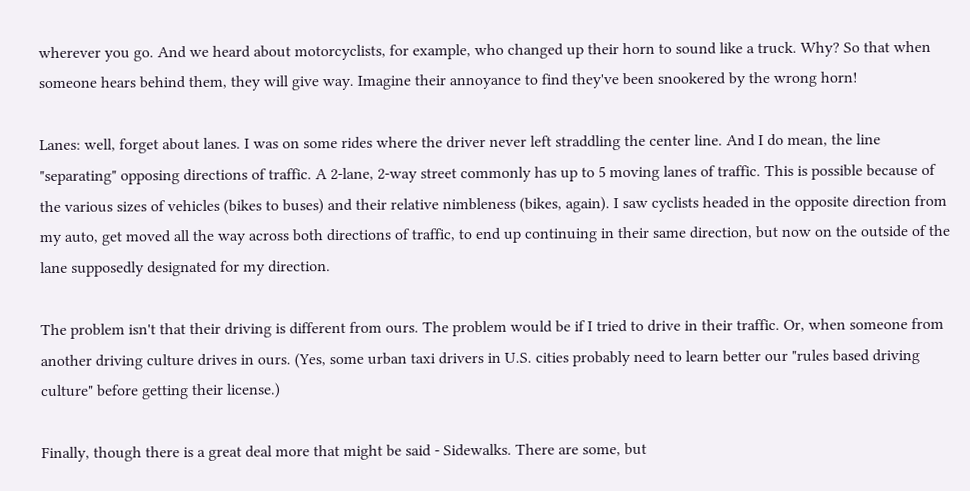wherever you go. And we heard about motorcyclists, for example, who changed up their horn to sound like a truck. Why? So that when someone hears behind them, they will give way. Imagine their annoyance to find they've been snookered by the wrong horn!

Lanes: well, forget about lanes. I was on some rides where the driver never left straddling the center line. And I do mean, the line "separating" opposing directions of traffic. A 2-lane, 2-way street commonly has up to 5 moving lanes of traffic. This is possible because of the various sizes of vehicles (bikes to buses) and their relative nimbleness (bikes, again). I saw cyclists headed in the opposite direction from my auto, get moved all the way across both directions of traffic, to end up continuing in their same direction, but now on the outside of the lane supposedly designated for my direction.

The problem isn't that their driving is different from ours. The problem would be if I tried to drive in their traffic. Or, when someone from another driving culture drives in ours. (Yes, some urban taxi drivers in U.S. cities probably need to learn better our "rules based driving culture" before getting their license.)

Finally, though there is a great deal more that might be said - Sidewalks. There are some, but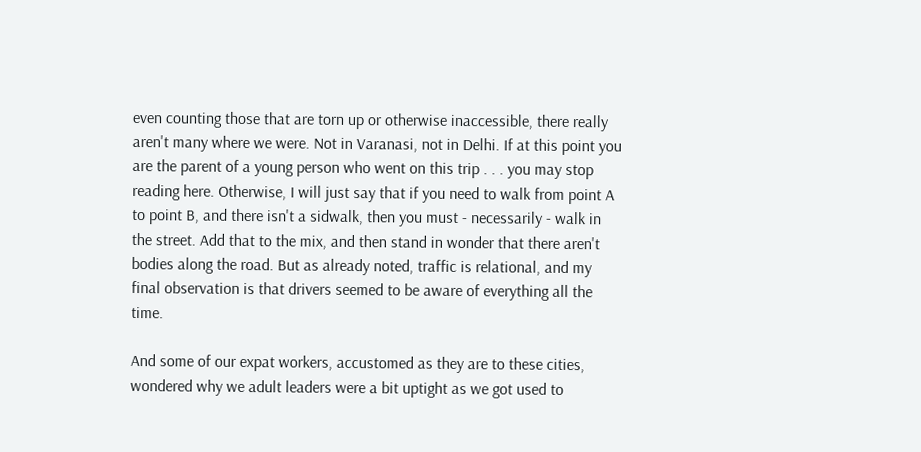even counting those that are torn up or otherwise inaccessible, there really aren't many where we were. Not in Varanasi, not in Delhi. If at this point you are the parent of a young person who went on this trip . . . you may stop reading here. Otherwise, I will just say that if you need to walk from point A to point B, and there isn't a sidwalk, then you must - necessarily - walk in the street. Add that to the mix, and then stand in wonder that there aren't bodies along the road. But as already noted, traffic is relational, and my final observation is that drivers seemed to be aware of everything all the time.

And some of our expat workers, accustomed as they are to these cities, wondered why we adult leaders were a bit uptight as we got used to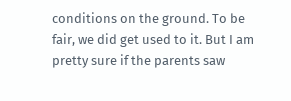conditions on the ground. To be fair, we did get used to it. But I am pretty sure if the parents saw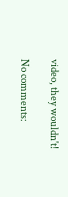video, they wouldn't!

No comments: